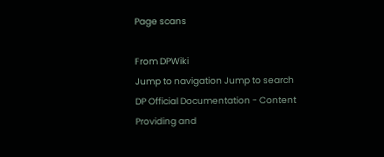Page scans

From DPWiki
Jump to navigation Jump to search
DP Official Documentation - Content Providing and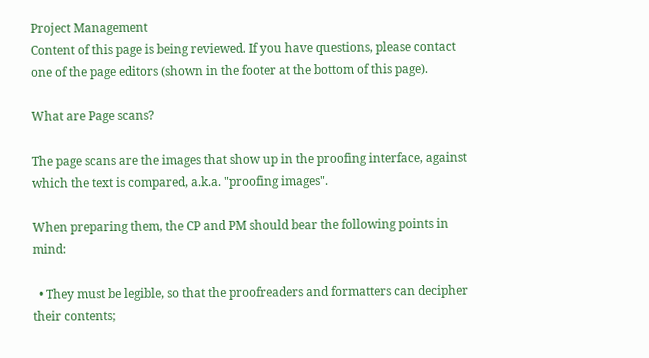Project Management
Content of this page is being reviewed. If you have questions, please contact one of the page editors (shown in the footer at the bottom of this page).

What are Page scans?

The page scans are the images that show up in the proofing interface, against which the text is compared, a.k.a. "proofing images".

When preparing them, the CP and PM should bear the following points in mind:

  • They must be legible, so that the proofreaders and formatters can decipher their contents;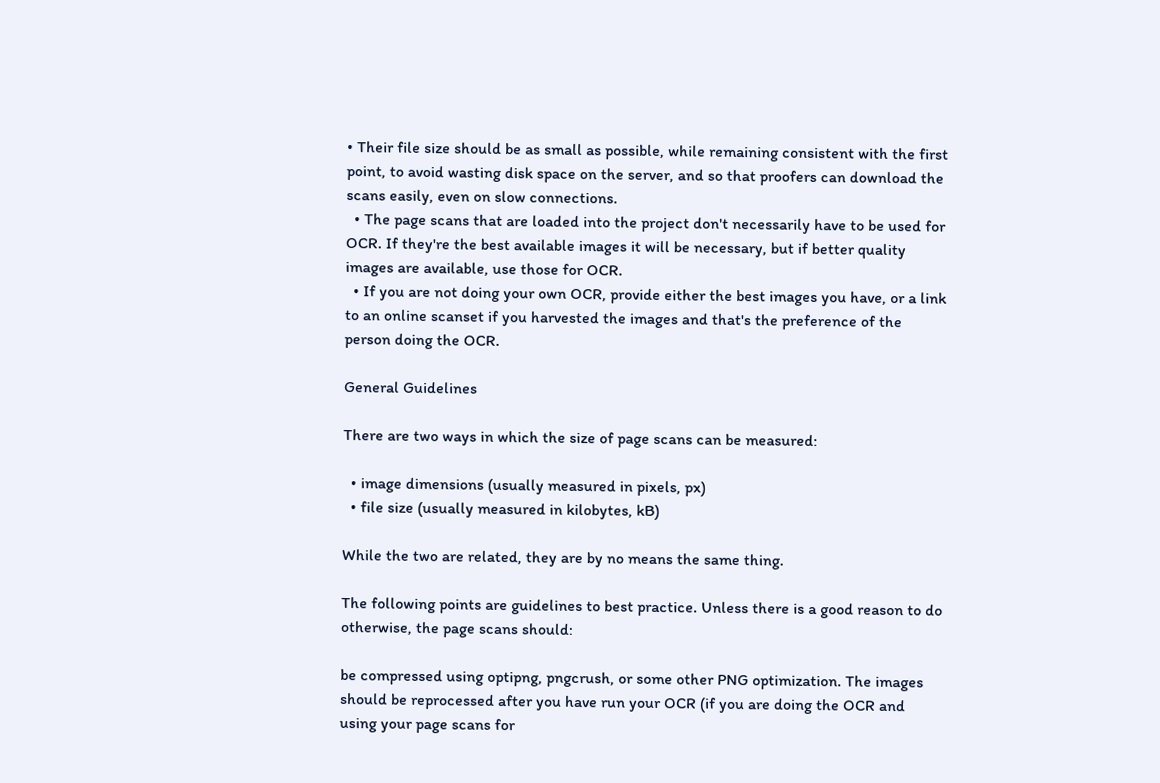• Their file size should be as small as possible, while remaining consistent with the first point, to avoid wasting disk space on the server, and so that proofers can download the scans easily, even on slow connections.
  • The page scans that are loaded into the project don't necessarily have to be used for OCR. If they're the best available images it will be necessary, but if better quality images are available, use those for OCR.
  • If you are not doing your own OCR, provide either the best images you have, or a link to an online scanset if you harvested the images and that's the preference of the person doing the OCR.

General Guidelines

There are two ways in which the size of page scans can be measured:

  • image dimensions (usually measured in pixels, px)
  • file size (usually measured in kilobytes, kB)

While the two are related, they are by no means the same thing.

The following points are guidelines to best practice. Unless there is a good reason to do otherwise, the page scans should:

be compressed using optipng, pngcrush, or some other PNG optimization. The images should be reprocessed after you have run your OCR (if you are doing the OCR and using your page scans for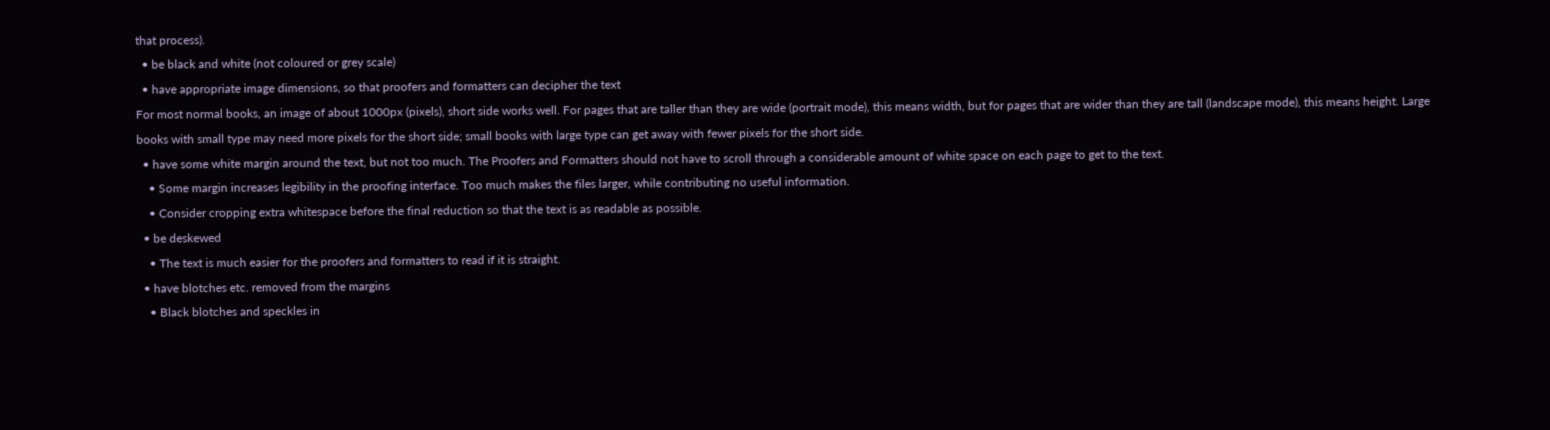that process).
  • be black and white (not coloured or grey scale)
  • have appropriate image dimensions, so that proofers and formatters can decipher the text
For most normal books, an image of about 1000px (pixels), short side works well. For pages that are taller than they are wide (portrait mode), this means width, but for pages that are wider than they are tall (landscape mode), this means height. Large books with small type may need more pixels for the short side; small books with large type can get away with fewer pixels for the short side.
  • have some white margin around the text, but not too much. The Proofers and Formatters should not have to scroll through a considerable amount of white space on each page to get to the text.
    • Some margin increases legibility in the proofing interface. Too much makes the files larger, while contributing no useful information.
    • Consider cropping extra whitespace before the final reduction so that the text is as readable as possible.
  • be deskewed
    • The text is much easier for the proofers and formatters to read if it is straight.
  • have blotches etc. removed from the margins
    • Black blotches and speckles in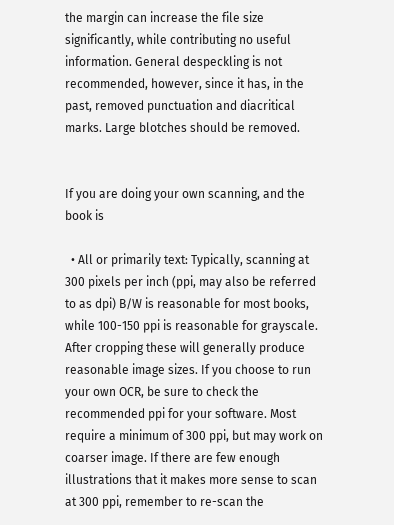the margin can increase the file size significantly, while contributing no useful information. General despeckling is not recommended, however, since it has, in the past, removed punctuation and diacritical marks. Large blotches should be removed.


If you are doing your own scanning, and the book is

  • All or primarily text: Typically, scanning at 300 pixels per inch (ppi, may also be referred to as dpi) B/W is reasonable for most books, while 100-150 ppi is reasonable for grayscale. After cropping these will generally produce reasonable image sizes. If you choose to run your own OCR, be sure to check the recommended ppi for your software. Most require a minimum of 300 ppi, but may work on coarser image. If there are few enough illustrations that it makes more sense to scan at 300 ppi, remember to re-scan the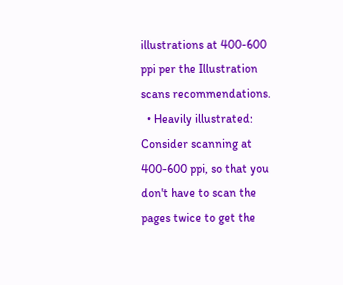illustrations at 400-600 ppi per the Illustration scans recommendations.
  • Heavily illustrated: Consider scanning at 400-600 ppi, so that you don't have to scan the pages twice to get the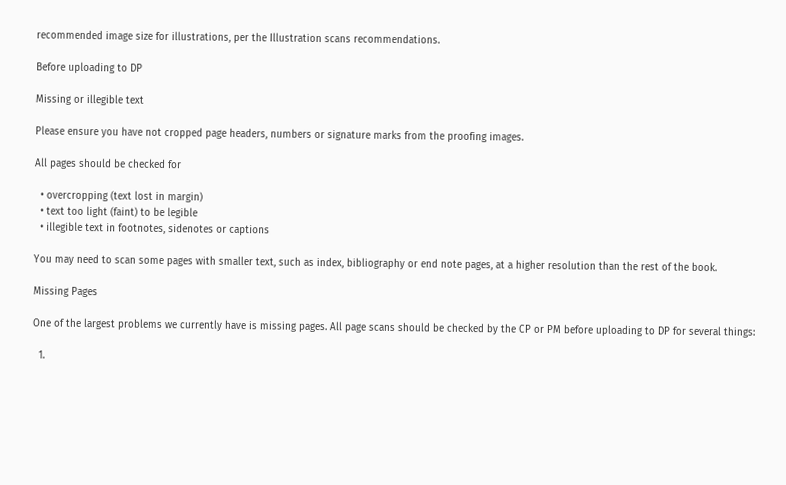recommended image size for illustrations, per the Illustration scans recommendations.

Before uploading to DP

Missing or illegible text

Please ensure you have not cropped page headers, numbers or signature marks from the proofing images.

All pages should be checked for

  • overcropping (text lost in margin)
  • text too light (faint) to be legible
  • illegible text in footnotes, sidenotes or captions

You may need to scan some pages with smaller text, such as index, bibliography or end note pages, at a higher resolution than the rest of the book.

Missing Pages

One of the largest problems we currently have is missing pages. All page scans should be checked by the CP or PM before uploading to DP for several things:

  1.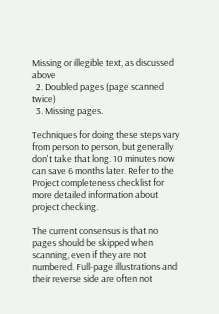Missing or illegible text, as discussed above
  2. Doubled pages (page scanned twice)
  3. Missing pages.

Techniques for doing these steps vary from person to person, but generally don't take that long. 10 minutes now can save 6 months later. Refer to the Project completeness checklist for more detailed information about project checking.

The current consensus is that no pages should be skipped when scanning, even if they are not numbered. Full-page illustrations and their reverse side are often not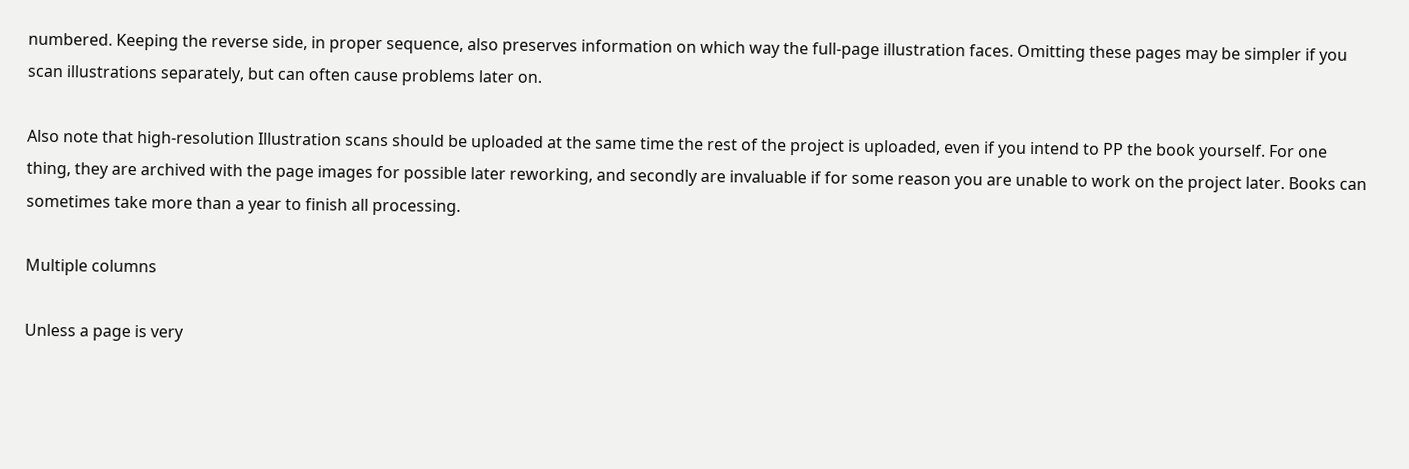numbered. Keeping the reverse side, in proper sequence, also preserves information on which way the full-page illustration faces. Omitting these pages may be simpler if you scan illustrations separately, but can often cause problems later on.

Also note that high-resolution Illustration scans should be uploaded at the same time the rest of the project is uploaded, even if you intend to PP the book yourself. For one thing, they are archived with the page images for possible later reworking, and secondly are invaluable if for some reason you are unable to work on the project later. Books can sometimes take more than a year to finish all processing.

Multiple columns

Unless a page is very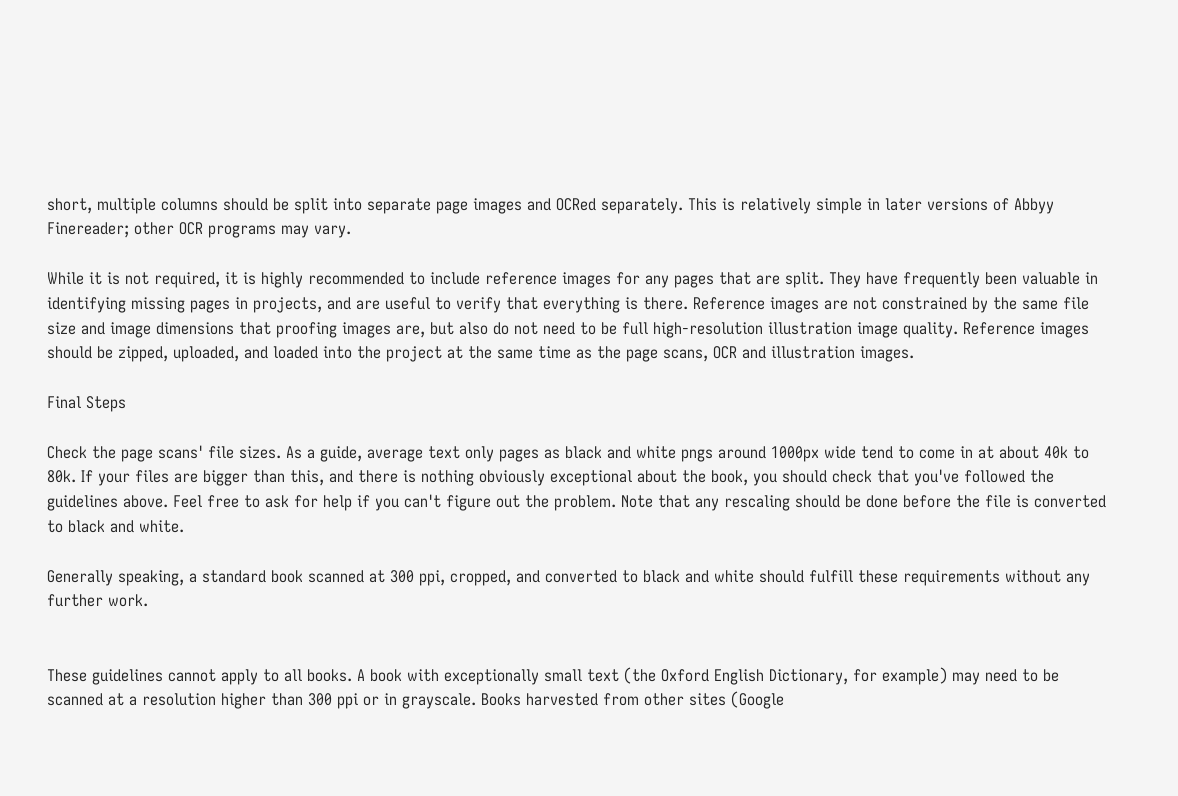short, multiple columns should be split into separate page images and OCRed separately. This is relatively simple in later versions of Abbyy Finereader; other OCR programs may vary.

While it is not required, it is highly recommended to include reference images for any pages that are split. They have frequently been valuable in identifying missing pages in projects, and are useful to verify that everything is there. Reference images are not constrained by the same file size and image dimensions that proofing images are, but also do not need to be full high-resolution illustration image quality. Reference images should be zipped, uploaded, and loaded into the project at the same time as the page scans, OCR and illustration images.

Final Steps

Check the page scans' file sizes. As a guide, average text only pages as black and white pngs around 1000px wide tend to come in at about 40k to 80k. If your files are bigger than this, and there is nothing obviously exceptional about the book, you should check that you've followed the guidelines above. Feel free to ask for help if you can't figure out the problem. Note that any rescaling should be done before the file is converted to black and white.

Generally speaking, a standard book scanned at 300 ppi, cropped, and converted to black and white should fulfill these requirements without any further work.


These guidelines cannot apply to all books. A book with exceptionally small text (the Oxford English Dictionary, for example) may need to be scanned at a resolution higher than 300 ppi or in grayscale. Books harvested from other sites (Google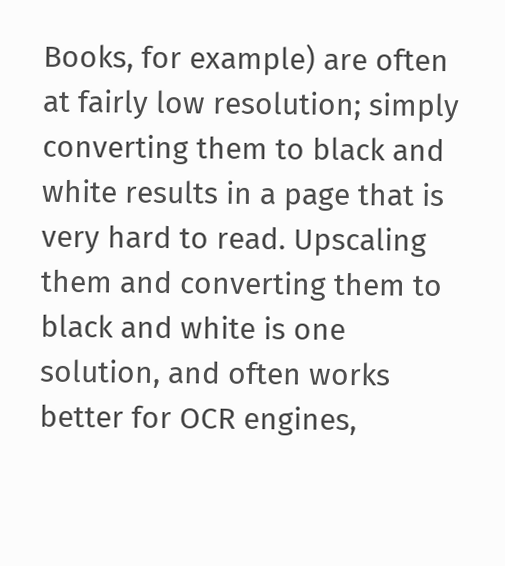Books, for example) are often at fairly low resolution; simply converting them to black and white results in a page that is very hard to read. Upscaling them and converting them to black and white is one solution, and often works better for OCR engines,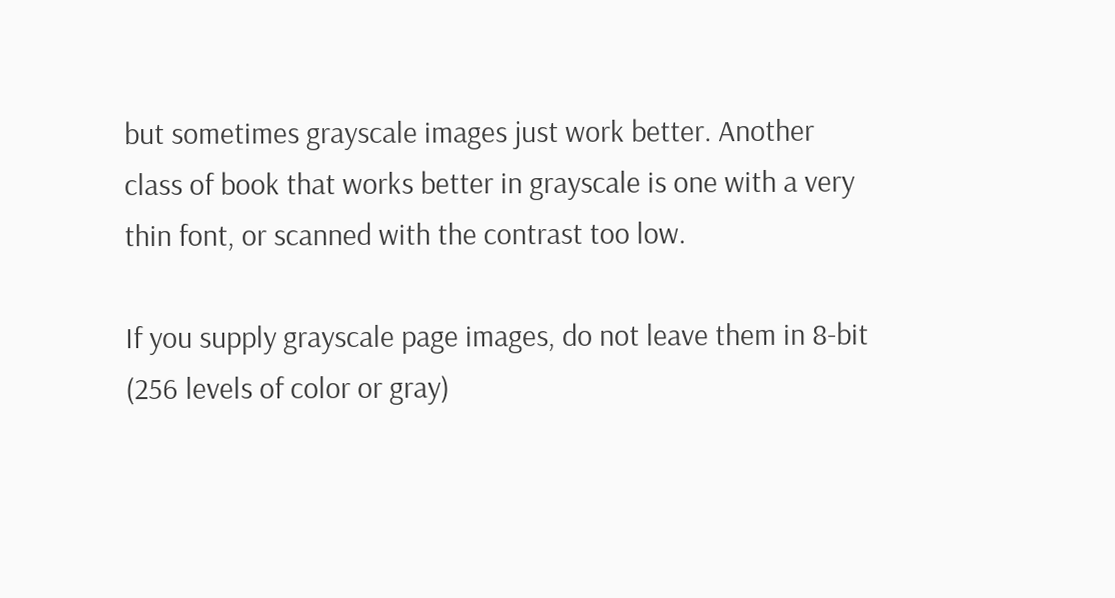but sometimes grayscale images just work better. Another class of book that works better in grayscale is one with a very thin font, or scanned with the contrast too low.

If you supply grayscale page images, do not leave them in 8-bit (256 levels of color or gray)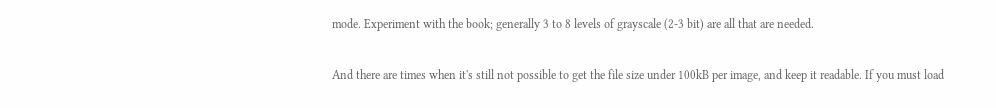mode. Experiment with the book; generally 3 to 8 levels of grayscale (2-3 bit) are all that are needed.

And there are times when it's still not possible to get the file size under 100kB per image, and keep it readable. If you must load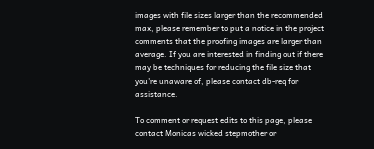images with file sizes larger than the recommended max, please remember to put a notice in the project comments that the proofing images are larger than average. If you are interested in finding out if there may be techniques for reducing the file size that you're unaware of, please contact db-req for assistance.

To comment or request edits to this page, please contact Monicas wicked stepmother or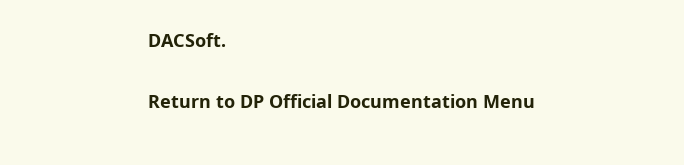DACSoft.

Return to DP Official Documentation Menu